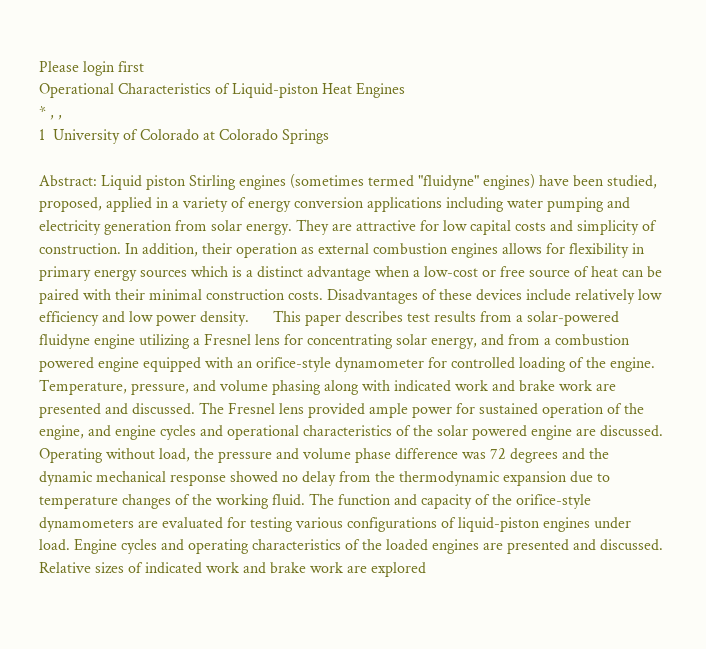Please login first
Operational Characteristics of Liquid-piston Heat Engines
* , ,
1  University of Colorado at Colorado Springs

Abstract: Liquid piston Stirling engines (sometimes termed "fluidyne" engines) have been studied, proposed, applied in a variety of energy conversion applications including water pumping and electricity generation from solar energy. They are attractive for low capital costs and simplicity of construction. In addition, their operation as external combustion engines allows for flexibility in primary energy sources which is a distinct advantage when a low-cost or free source of heat can be paired with their minimal construction costs. Disadvantages of these devices include relatively low efficiency and low power density.      This paper describes test results from a solar-powered fluidyne engine utilizing a Fresnel lens for concentrating solar energy, and from a combustion powered engine equipped with an orifice-style dynamometer for controlled loading of the engine.     Temperature, pressure, and volume phasing along with indicated work and brake work are presented and discussed. The Fresnel lens provided ample power for sustained operation of the engine, and engine cycles and operational characteristics of the solar powered engine are discussed. Operating without load, the pressure and volume phase difference was 72 degrees and the dynamic mechanical response showed no delay from the thermodynamic expansion due to temperature changes of the working fluid. The function and capacity of the orifice-style dynamometers are evaluated for testing various configurations of liquid-piston engines under load. Engine cycles and operating characteristics of the loaded engines are presented and discussed. Relative sizes of indicated work and brake work are explored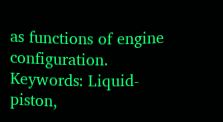as functions of engine configuration.
Keywords: Liquid-piston,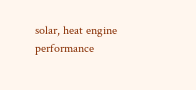solar, heat engine performance